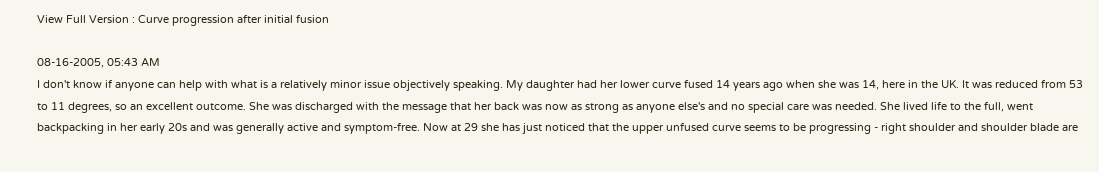View Full Version : Curve progression after initial fusion

08-16-2005, 05:43 AM
I don't know if anyone can help with what is a relatively minor issue objectively speaking. My daughter had her lower curve fused 14 years ago when she was 14, here in the UK. It was reduced from 53 to 11 degrees, so an excellent outcome. She was discharged with the message that her back was now as strong as anyone else's and no special care was needed. She lived life to the full, went backpacking in her early 20s and was generally active and symptom-free. Now at 29 she has just noticed that the upper unfused curve seems to be progressing - right shoulder and shoulder blade are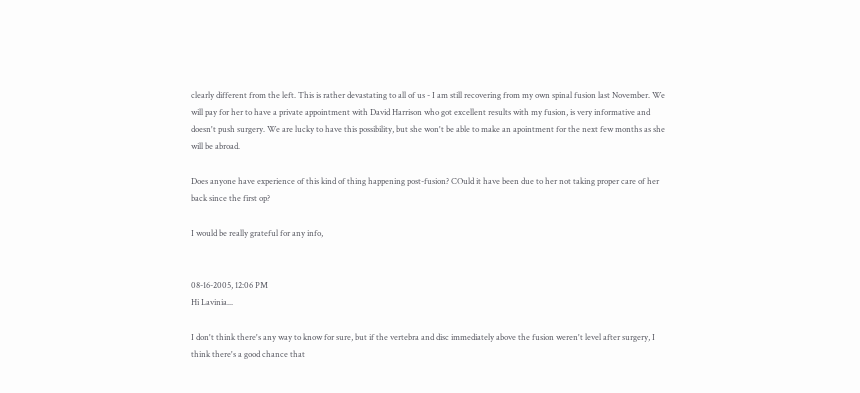clearly different from the left. This is rather devastating to all of us - I am still recovering from my own spinal fusion last November. We will pay for her to have a private appointment with David Harrison who got excellent results with my fusion, is very informative and doesn't push surgery. We are lucky to have this possibility, but she won't be able to make an apointment for the next few months as she will be abroad.

Does anyone have experience of this kind of thing happening post-fusion? COuld it have been due to her not taking proper care of her back since the first op?

I would be really grateful for any info,


08-16-2005, 12:06 PM
Hi Lavinia...

I don't think there's any way to know for sure, but if the vertebra and disc immediately above the fusion weren't level after surgery, I think there's a good chance that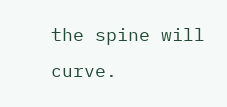the spine will curve.